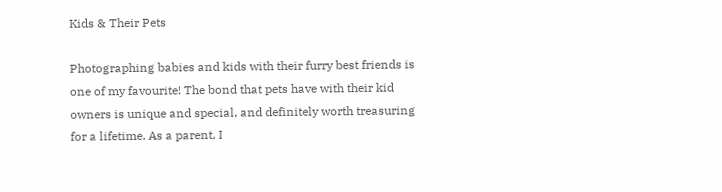Kids & Their Pets

Photographing babies and kids with their furry best friends is one of my favourite! The bond that pets have with their kid owners is unique and special, and definitely worth treasuring for a lifetime. As a parent, I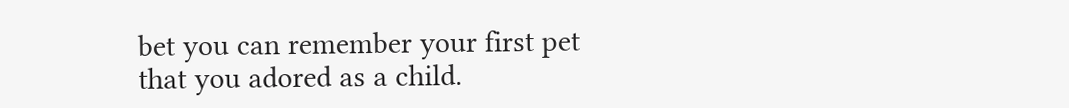bet you can remember your first pet that you adored as a child.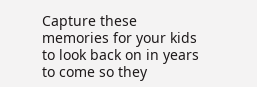Capture these memories for your kids to look back on in years to come so they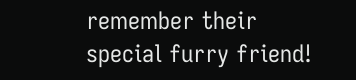remember their special furry friend!